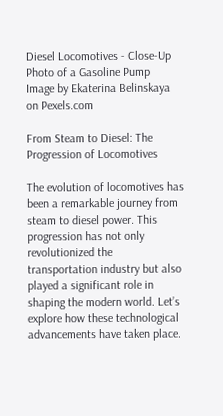Diesel Locomotives - Close-Up Photo of a Gasoline Pump
Image by Ekaterina Belinskaya on Pexels.com

From Steam to Diesel: The Progression of Locomotives

The evolution of locomotives has been a remarkable journey from steam to diesel power. This progression has not only revolutionized the transportation industry but also played a significant role in shaping the modern world. Let’s explore how these technological advancements have taken place.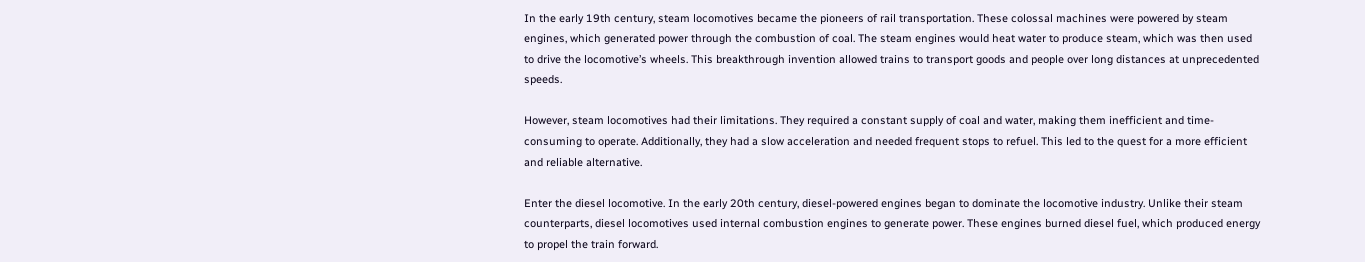In the early 19th century, steam locomotives became the pioneers of rail transportation. These colossal machines were powered by steam engines, which generated power through the combustion of coal. The steam engines would heat water to produce steam, which was then used to drive the locomotive’s wheels. This breakthrough invention allowed trains to transport goods and people over long distances at unprecedented speeds.

However, steam locomotives had their limitations. They required a constant supply of coal and water, making them inefficient and time-consuming to operate. Additionally, they had a slow acceleration and needed frequent stops to refuel. This led to the quest for a more efficient and reliable alternative.

Enter the diesel locomotive. In the early 20th century, diesel-powered engines began to dominate the locomotive industry. Unlike their steam counterparts, diesel locomotives used internal combustion engines to generate power. These engines burned diesel fuel, which produced energy to propel the train forward.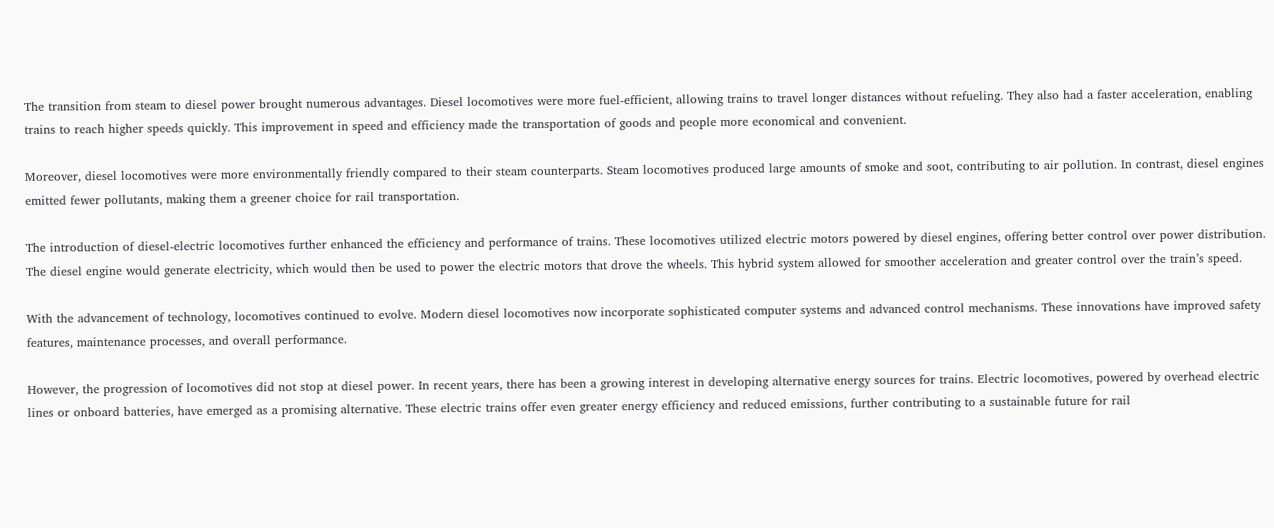The transition from steam to diesel power brought numerous advantages. Diesel locomotives were more fuel-efficient, allowing trains to travel longer distances without refueling. They also had a faster acceleration, enabling trains to reach higher speeds quickly. This improvement in speed and efficiency made the transportation of goods and people more economical and convenient.

Moreover, diesel locomotives were more environmentally friendly compared to their steam counterparts. Steam locomotives produced large amounts of smoke and soot, contributing to air pollution. In contrast, diesel engines emitted fewer pollutants, making them a greener choice for rail transportation.

The introduction of diesel-electric locomotives further enhanced the efficiency and performance of trains. These locomotives utilized electric motors powered by diesel engines, offering better control over power distribution. The diesel engine would generate electricity, which would then be used to power the electric motors that drove the wheels. This hybrid system allowed for smoother acceleration and greater control over the train’s speed.

With the advancement of technology, locomotives continued to evolve. Modern diesel locomotives now incorporate sophisticated computer systems and advanced control mechanisms. These innovations have improved safety features, maintenance processes, and overall performance.

However, the progression of locomotives did not stop at diesel power. In recent years, there has been a growing interest in developing alternative energy sources for trains. Electric locomotives, powered by overhead electric lines or onboard batteries, have emerged as a promising alternative. These electric trains offer even greater energy efficiency and reduced emissions, further contributing to a sustainable future for rail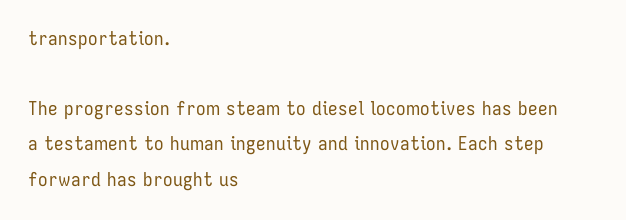transportation.

The progression from steam to diesel locomotives has been a testament to human ingenuity and innovation. Each step forward has brought us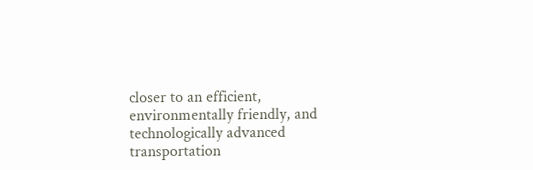closer to an efficient, environmentally friendly, and technologically advanced transportation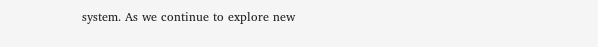system. As we continue to explore new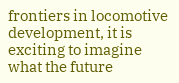frontiers in locomotive development, it is exciting to imagine what the future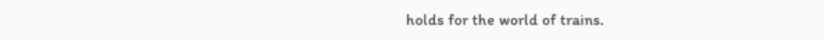holds for the world of trains.